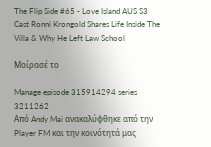The Flip Side #65 - Love Island AUS S3 Cast Ronni Krongold Shares Life Inside The Villa & Why He Left Law School

Μοίρασέ το

Manage episode 315914294 series 3211262
Από Andy Mai ανακαλύφθηκε από την Player FM και την κοινότητά μας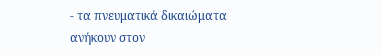- τα πνευματικά δικαιώματα ανήκουν στον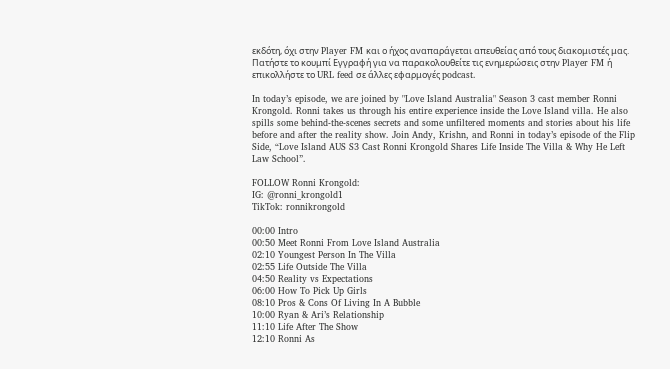εκδότη, όχι στην Player FM και ο ήχος αναπαράγεται απευθείας από τους διακομιστές μας. Πατήστε το κουμπί Εγγραφή για να παρακολουθείτε τις ενημερώσεις στην Player FM ή επικολλήστε το URL feed σε άλλες εφαρμογές podcast.

In today’s episode, we are joined by "Love Island Australia" Season 3 cast member Ronni Krongold. Ronni takes us through his entire experience inside the Love Island villa. He also spills some behind-the-scenes secrets and some unfiltered moments and stories about his life before and after the reality show. Join Andy, Krishn, and Ronni in today’s episode of the Flip Side, “Love Island AUS S3 Cast Ronni Krongold Shares Life Inside The Villa & Why He Left Law School”.

FOLLOW Ronni Krongold:
IG: @ronni_krongold1
TikTok: ronnikrongold

00:00 Intro
00:50 Meet Ronni From Love Island Australia
02:10 Youngest Person In The Villa
02:55 Life Outside The Villa
04:50 Reality vs Expectations
06:00 How To Pick Up Girls
08:10 Pros & Cons Of Living In A Bubble
10:00 Ryan & Ari’s Relationship
11:10 Life After The Show
12:10 Ronni As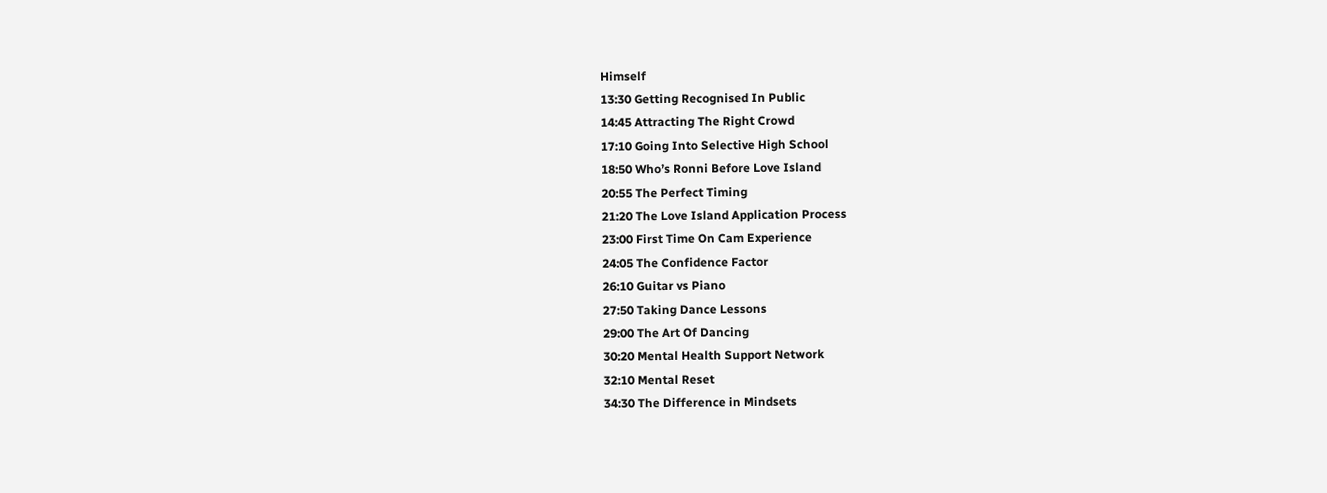Himself
13:30 Getting Recognised In Public
14:45 Attracting The Right Crowd
17:10 Going Into Selective High School
18:50 Who’s Ronni Before Love Island
20:55 The Perfect Timing
21:20 The Love Island Application Process
23:00 First Time On Cam Experience
24:05 The Confidence Factor
26:10 Guitar vs Piano
27:50 Taking Dance Lessons
29:00 The Art Of Dancing
30:20 Mental Health Support Network
32:10 Mental Reset
34:30 The Difference in Mindsets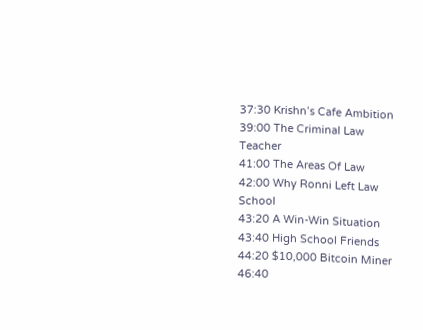37:30 Krishn’s Cafe Ambition
39:00 The Criminal Law Teacher
41:00 The Areas Of Law
42:00 Why Ronni Left Law School
43:20 A Win-Win Situation
43:40 High School Friends
44:20 $10,000 Bitcoin Miner
46:40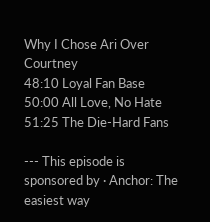Why I Chose Ari Over Courtney
48:10 Loyal Fan Base
50:00 All Love, No Hate
51:25 The Die-Hard Fans

--- This episode is sponsored by · Anchor: The easiest way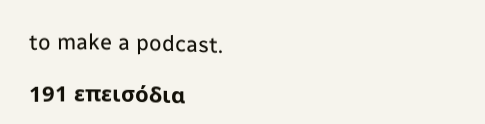to make a podcast.

191 επεισόδια